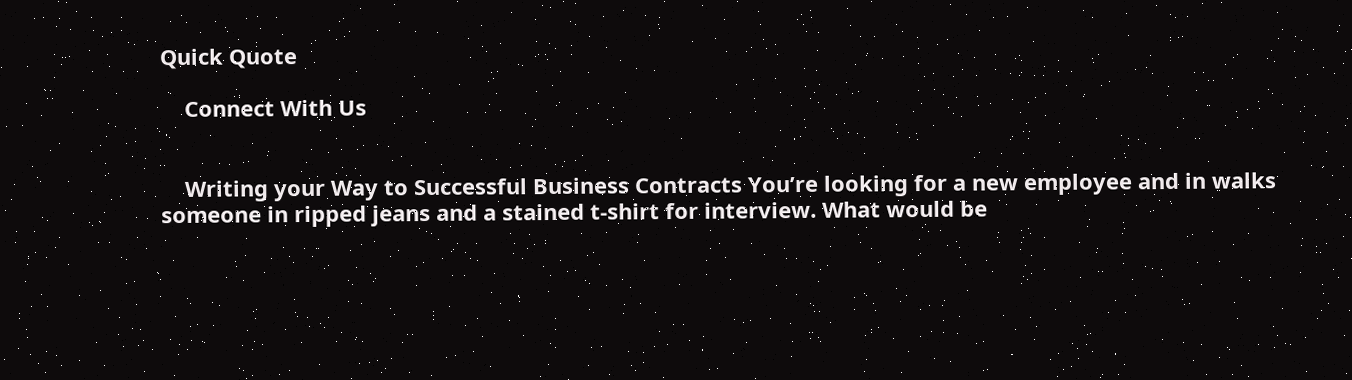Quick Quote

    Connect With Us


    Writing your Way to Successful Business Contracts You’re looking for a new employee and in walks someone in ripped jeans and a stained t-shirt for interview. What would be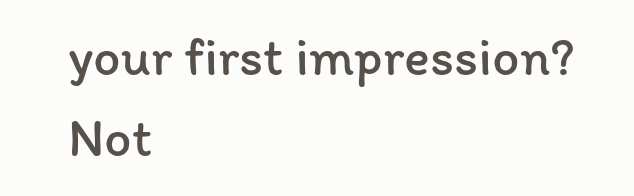your first impression? Not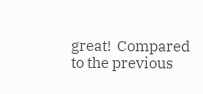great!  Compared to the previous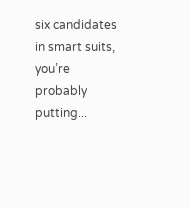six candidates in smart suits, you’re probably putting...